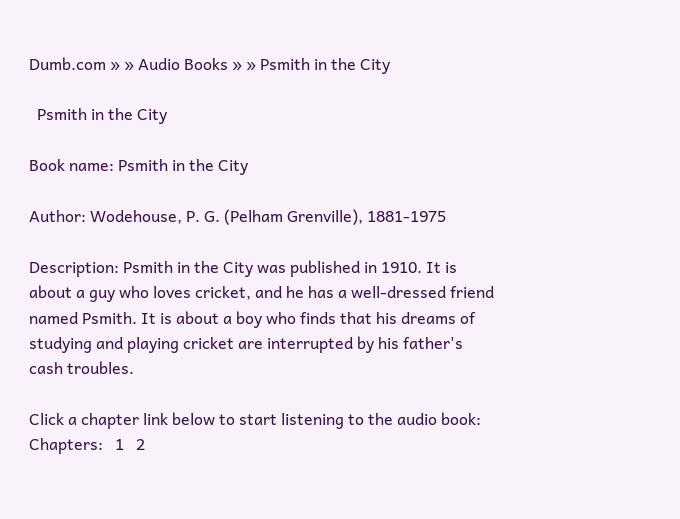Dumb.com » » Audio Books » » Psmith in the City

  Psmith in the City

Book name: Psmith in the City

Author: Wodehouse, P. G. (Pelham Grenville), 1881-1975

Description: Psmith in the City was published in 1910. It is about a guy who loves cricket, and he has a well-dressed friend named Psmith. It is about a boy who finds that his dreams of studying and playing cricket are interrupted by his father's cash troubles.

Click a chapter link below to start listening to the audio book:
Chapters:   1   2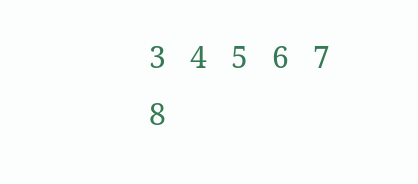3   4   5   6   7   8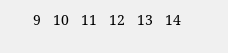9   10   11   12   13   14